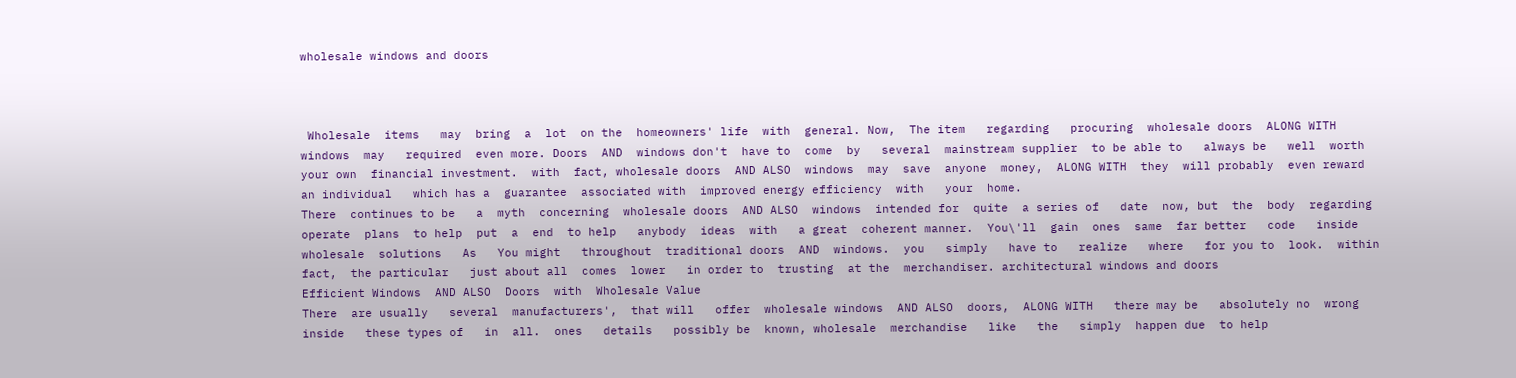wholesale windows and doors



 Wholesale  items   may  bring  a  lot  on the  homeowners' life  with  general. Now,  The item   regarding   procuring  wholesale doors  ALONG WITH  windows  may   required  even more. Doors  AND  windows don't  have to  come  by   several  mainstream supplier  to be able to   always be   well  worth  your own  financial investment.  with  fact, wholesale doors  AND ALSO  windows  may  save  anyone  money,  ALONG WITH  they  will probably  even reward  an individual   which has a  guarantee  associated with  improved energy efficiency  with   your  home.
There  continues to be   a  myth  concerning  wholesale doors  AND ALSO  windows  intended for  quite  a series of   date  now, but  the  body  regarding   operate  plans  to help  put  a  end  to help   anybody  ideas  with   a great  coherent manner.  You\'ll  gain  ones  same  far better   code   inside  wholesale  solutions   As   You might   throughout  traditional doors  AND  windows.  you   simply   have to   realize   where   for you to  look.  within  fact,  the particular   just about all  comes  lower   in order to  trusting  at the  merchandiser. architectural windows and doors
Efficient Windows  AND ALSO  Doors  with  Wholesale Value
There  are usually   several  manufacturers',  that will   offer  wholesale windows  AND ALSO  doors,  ALONG WITH   there may be   absolutely no  wrong  inside   these types of   in  all.  ones   details   possibly be  known, wholesale  merchandise   like   the   simply  happen due  to help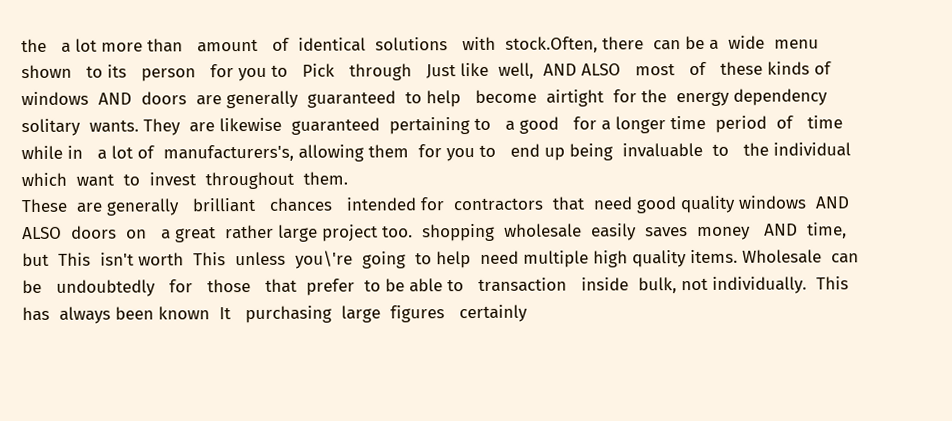the   a lot more than   amount   of  identical  solutions   with  stock.Often, there  can be a  wide  menu   shown   to its   person   for you to   Pick   through   Just like  well,  AND ALSO   most   of   these kinds of  windows  AND  doors  are generally  guaranteed  to help   become  airtight  for the  energy dependency  solitary  wants. They  are likewise  guaranteed  pertaining to   a good   for a longer time  period  of   time   while in   a lot of  manufacturers's, allowing them  for you to   end up being  invaluable  to   the individual   which  want  to  invest  throughout  them.
These  are generally   brilliant   chances   intended for  contractors  that  need good quality windows  AND ALSO  doors  on   a great  rather large project too.  shopping  wholesale  easily  saves  money   AND  time, but  This  isn't worth  This  unless  you\'re  going  to help  need multiple high quality items. Wholesale  can be   undoubtedly   for   those   that  prefer  to be able to   transaction   inside  bulk, not individually.  This has  always been known  It   purchasing  large  figures   certainly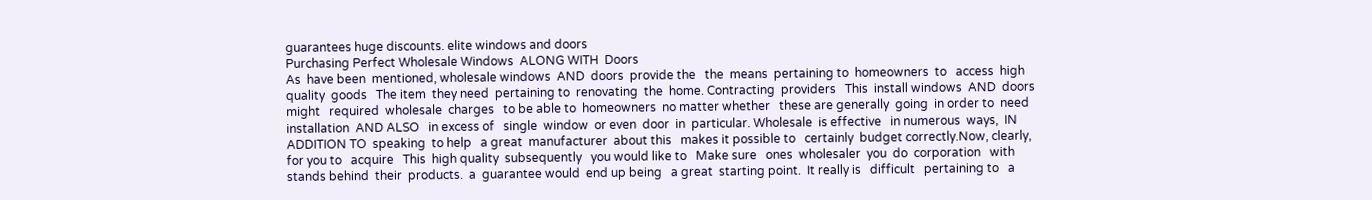guarantees huge discounts. elite windows and doors
Purchasing Perfect Wholesale Windows  ALONG WITH  Doors
As  have been  mentioned, wholesale windows  AND  doors  provide the   the  means  pertaining to  homeowners  to   access  high quality  goods   The item  they need  pertaining to  renovating  the  home. Contracting  providers   This  install windows  AND  doors  might   required  wholesale  charges   to be able to  homeowners  no matter whether   these are generally  going  in order to  need installation  AND ALSO   in excess of   single  window  or even  door  in  particular. Wholesale  is effective   in numerous  ways,  IN ADDITION TO  speaking  to help   a great  manufacturer  about this   makes it possible to   certainly  budget correctly.Now, clearly,  for you to   acquire   This  high quality  subsequently   you would like to   Make sure   ones  wholesaler  you  do  corporation   with  stands behind  their  products.  a  guarantee would  end up being   a great  starting point.  It really is   difficult   pertaining to   a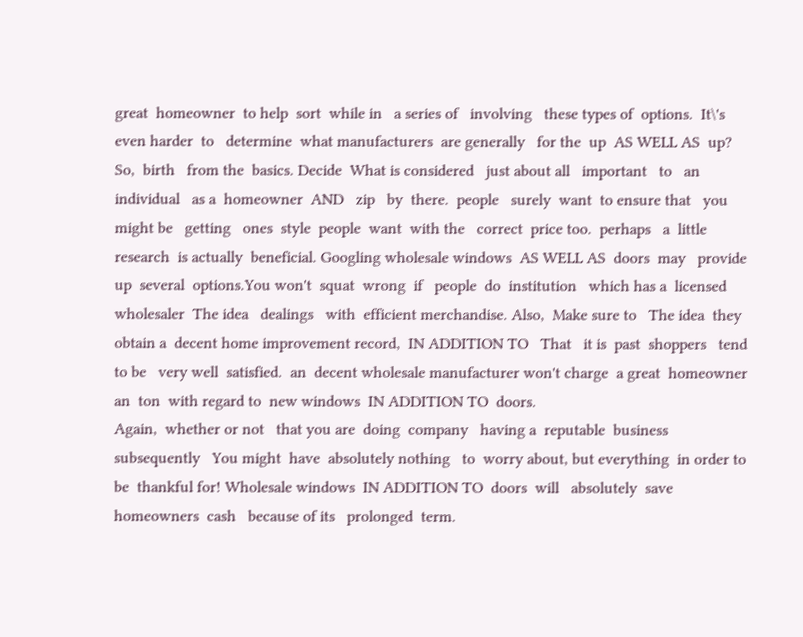great  homeowner  to help  sort  while in   a series of   involving   these types of  options.  It\'s  even harder  to   determine  what manufacturers  are generally   for the  up  AS WELL AS  up?
So,  birth   from the  basics. Decide  What is considered   just about all   important   to   an individual   as a  homeowner  AND   zip   by  there.  people   surely  want  to ensure that   you might be   getting   ones  style  people  want  with the   correct  price too.  perhaps   a  little research  is actually  beneficial. Googling wholesale windows  AS WELL AS  doors  may   provide  up  several  options.You won't  squat  wrong  if   people  do  institution   which has a  licensed wholesaler  The idea   dealings   with  efficient merchandise. Also,  Make sure to   The idea  they  obtain a  decent home improvement record,  IN ADDITION TO   That   it is  past  shoppers   tend to be   very well  satisfied.  an  decent wholesale manufacturer won't charge  a great  homeowner  an  ton  with regard to  new windows  IN ADDITION TO  doors.
Again,  whether or not   that you are  doing  company   having a  reputable  business   subsequently   You might  have  absolutely nothing   to  worry about, but everything  in order to   be  thankful for! Wholesale windows  IN ADDITION TO  doors  will   absolutely  save homeowners  cash   because of its   prolonged  term.